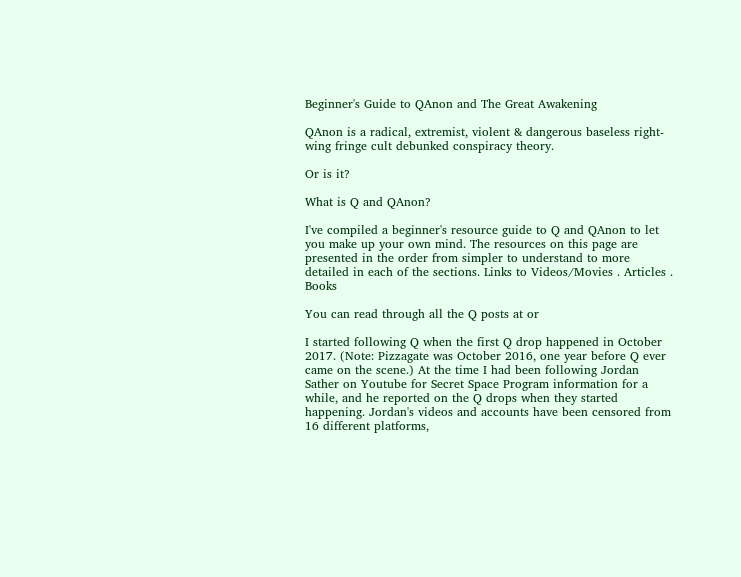Beginner's Guide to QAnon and The Great Awakening

QAnon is a radical, extremist, violent & dangerous baseless right-wing fringe cult debunked conspiracy theory.

Or is it?

What is Q and QAnon?

I've compiled a beginner's resource guide to Q and QAnon to let you make up your own mind. The resources on this page are presented in the order from simpler to understand to more detailed in each of the sections. Links to Videos/Movies . Articles . Books

You can read through all the Q posts at or

I started following Q when the first Q drop happened in October 2017. (Note: Pizzagate was October 2016, one year before Q ever came on the scene.) At the time I had been following Jordan Sather on Youtube for Secret Space Program information for a while, and he reported on the Q drops when they started happening. Jordan's videos and accounts have been censored from 16 different platforms,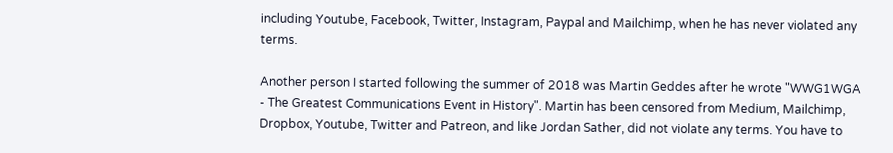including Youtube, Facebook, Twitter, Instagram, Paypal and Mailchimp, when he has never violated any terms.

Another person I started following the summer of 2018 was Martin Geddes after he wrote "WWG1WGA - The Greatest Communications Event in History". Martin has been censored from Medium, Mailchimp, Dropbox, Youtube, Twitter and Patreon, and like Jordan Sather, did not violate any terms. You have to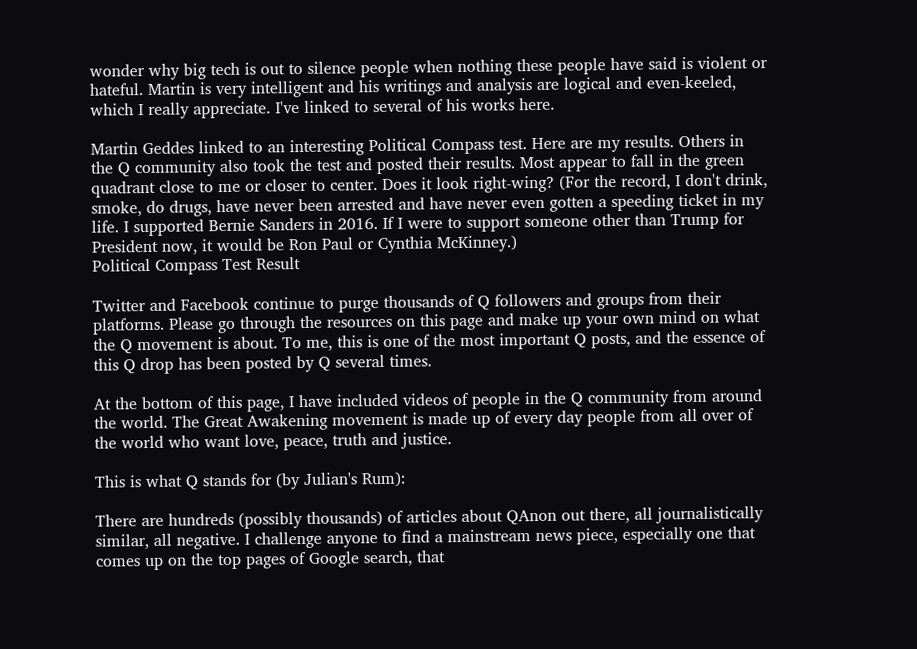wonder why big tech is out to silence people when nothing these people have said is violent or hateful. Martin is very intelligent and his writings and analysis are logical and even-keeled, which I really appreciate. I've linked to several of his works here.

Martin Geddes linked to an interesting Political Compass test. Here are my results. Others in the Q community also took the test and posted their results. Most appear to fall in the green quadrant close to me or closer to center. Does it look right-wing? (For the record, I don't drink, smoke, do drugs, have never been arrested and have never even gotten a speeding ticket in my life. I supported Bernie Sanders in 2016. If I were to support someone other than Trump for President now, it would be Ron Paul or Cynthia McKinney.)
Political Compass Test Result

Twitter and Facebook continue to purge thousands of Q followers and groups from their platforms. Please go through the resources on this page and make up your own mind on what the Q movement is about. To me, this is one of the most important Q posts, and the essence of this Q drop has been posted by Q several times.

At the bottom of this page, I have included videos of people in the Q community from around the world. The Great Awakening movement is made up of every day people from all over of the world who want love, peace, truth and justice.

This is what Q stands for (by Julian's Rum):

There are hundreds (possibly thousands) of articles about QAnon out there, all journalistically similar, all negative. I challenge anyone to find a mainstream news piece, especially one that comes up on the top pages of Google search, that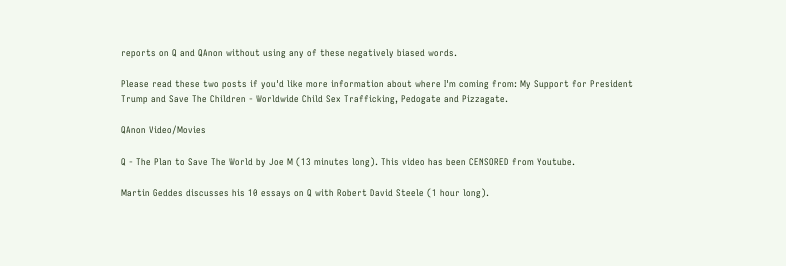reports on Q and QAnon without using any of these negatively biased words.

Please read these two posts if you'd like more information about where I'm coming from: My Support for President Trump and Save The Children - Worldwide Child Sex Trafficking, Pedogate and Pizzagate.

QAnon Video/Movies

Q - The Plan to Save The World by Joe M (13 minutes long). This video has been CENSORED from Youtube.

Martin Geddes discusses his 10 essays on Q with Robert David Steele (1 hour long).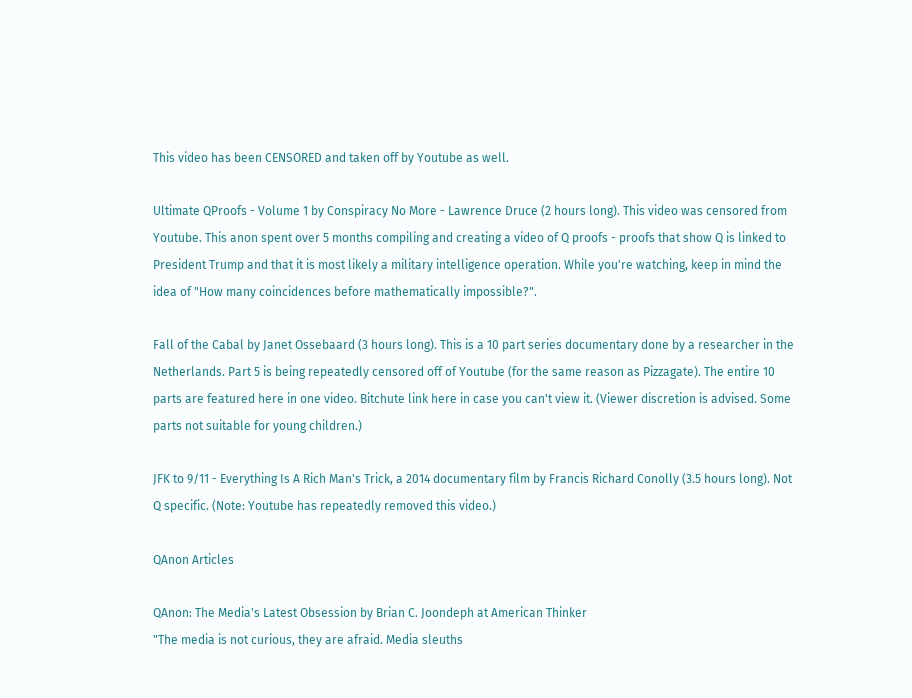This video has been CENSORED and taken off by Youtube as well.

Ultimate QProofs - Volume 1 by Conspiracy No More - Lawrence Druce (2 hours long). This video was censored from Youtube. This anon spent over 5 months compiling and creating a video of Q proofs - proofs that show Q is linked to President Trump and that it is most likely a military intelligence operation. While you're watching, keep in mind the idea of "How many coincidences before mathematically impossible?".

Fall of the Cabal by Janet Ossebaard (3 hours long). This is a 10 part series documentary done by a researcher in the Netherlands. Part 5 is being repeatedly censored off of Youtube (for the same reason as Pizzagate). The entire 10 parts are featured here in one video. Bitchute link here in case you can't view it. (Viewer discretion is advised. Some parts not suitable for young children.)

JFK to 9/11 - Everything Is A Rich Man's Trick, a 2014 documentary film by Francis Richard Conolly (3.5 hours long). Not Q specific. (Note: Youtube has repeatedly removed this video.)

QAnon Articles

QAnon: The Media's Latest Obsession by Brian C. Joondeph at American Thinker
"The media is not curious, they are afraid. Media sleuths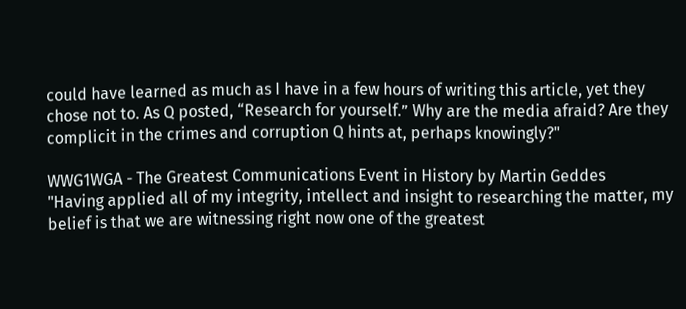could have learned as much as I have in a few hours of writing this article, yet they chose not to. As Q posted, “Research for yourself.” Why are the media afraid? Are they complicit in the crimes and corruption Q hints at, perhaps knowingly?"

WWG1WGA - The Greatest Communications Event in History by Martin Geddes
"Having applied all of my integrity, intellect and insight to researching the matter, my belief is that we are witnessing right now one of the greatest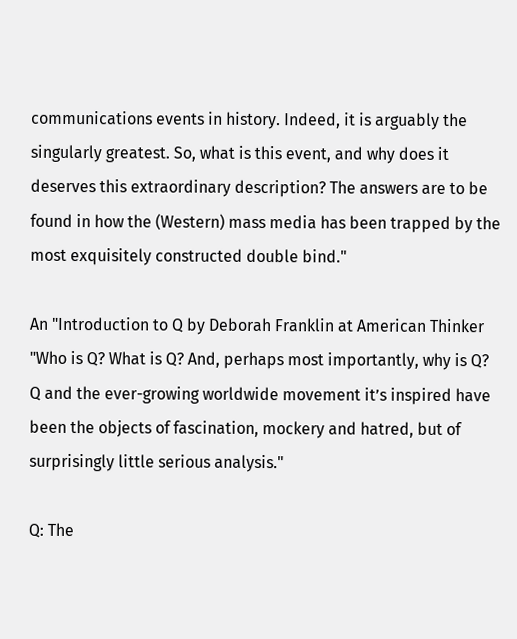communications events in history. Indeed, it is arguably the singularly greatest. So, what is this event, and why does it deserves this extraordinary description? The answers are to be found in how the (Western) mass media has been trapped by the most exquisitely constructed double bind."

An "Introduction to Q by Deborah Franklin at American Thinker
"Who is Q? What is Q? And, perhaps most importantly, why is Q? Q and the ever-growing worldwide movement it’s inspired have been the objects of fascination, mockery and hatred, but of surprisingly little serious analysis."

Q: The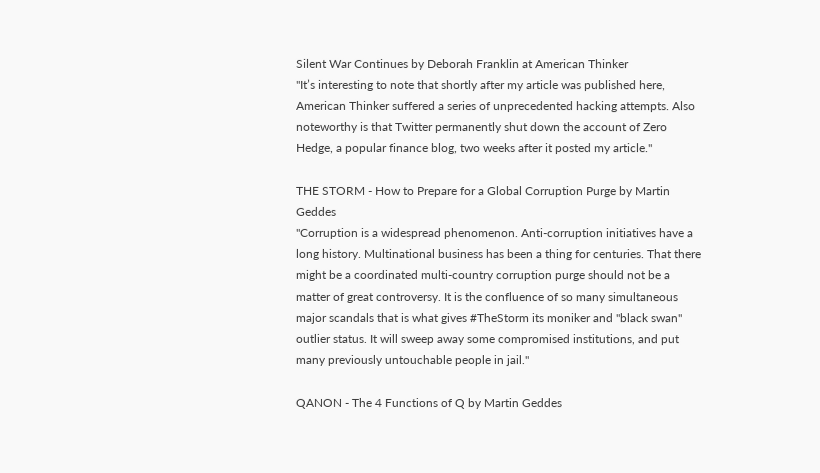Silent War Continues by Deborah Franklin at American Thinker
"It’s interesting to note that shortly after my article was published here, American Thinker suffered a series of unprecedented hacking attempts. Also noteworthy is that Twitter permanently shut down the account of Zero Hedge, a popular finance blog, two weeks after it posted my article."

THE STORM - How to Prepare for a Global Corruption Purge by Martin Geddes
"Corruption is a widespread phenomenon. Anti-corruption initiatives have a long history. Multinational business has been a thing for centuries. That there might be a coordinated multi-country corruption purge should not be a matter of great controversy. It is the confluence of so many simultaneous major scandals that is what gives #TheStorm its moniker and "black swan" outlier status. It will sweep away some compromised institutions, and put many previously untouchable people in jail."

QANON - The 4 Functions of Q by Martin Geddes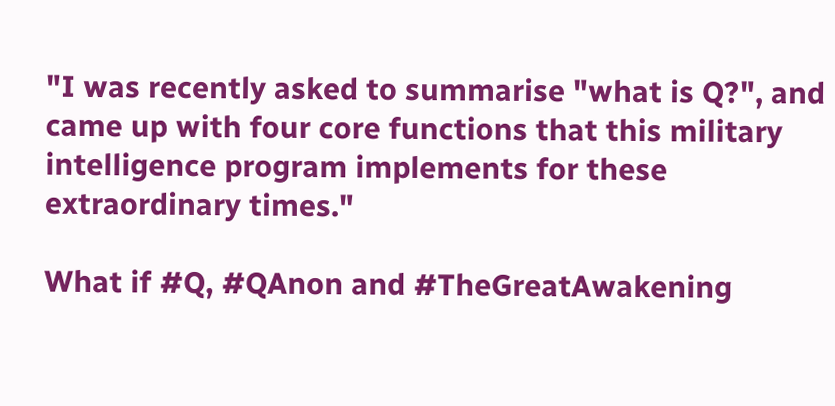"I was recently asked to summarise "what is Q?", and came up with four core functions that this military intelligence program implements for these extraordinary times."

What if #Q, #QAnon and #TheGreatAwakening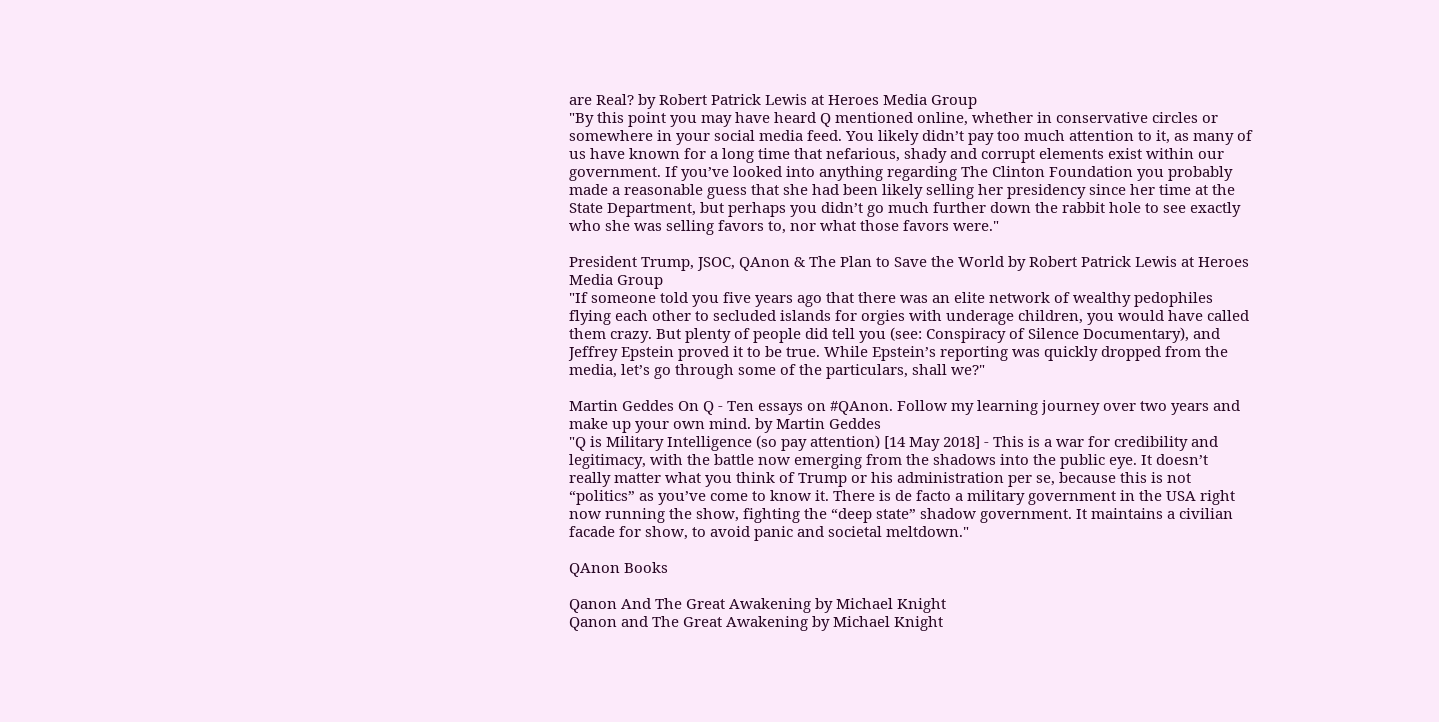are Real? by Robert Patrick Lewis at Heroes Media Group
"By this point you may have heard Q mentioned online, whether in conservative circles or somewhere in your social media feed. You likely didn’t pay too much attention to it, as many of us have known for a long time that nefarious, shady and corrupt elements exist within our government. If you’ve looked into anything regarding The Clinton Foundation you probably made a reasonable guess that she had been likely selling her presidency since her time at the State Department, but perhaps you didn’t go much further down the rabbit hole to see exactly who she was selling favors to, nor what those favors were."

President Trump, JSOC, QAnon & The Plan to Save the World by Robert Patrick Lewis at Heroes Media Group
"If someone told you five years ago that there was an elite network of wealthy pedophiles flying each other to secluded islands for orgies with underage children, you would have called them crazy. But plenty of people did tell you (see: Conspiracy of Silence Documentary), and Jeffrey Epstein proved it to be true. While Epstein’s reporting was quickly dropped from the media, let’s go through some of the particulars, shall we?"

Martin Geddes On Q - Ten essays on #QAnon. Follow my learning journey over two years and make up your own mind. by Martin Geddes
"Q is Military Intelligence (so pay attention) [14 May 2018] - This is a war for credibility and legitimacy, with the battle now emerging from the shadows into the public eye. It doesn’t really matter what you think of Trump or his administration per se, because this is not “politics” as you’ve come to know it. There is de facto a military government in the USA right now running the show, fighting the “deep state” shadow government. It maintains a civilian facade for show, to avoid panic and societal meltdown."

QAnon Books

Qanon And The Great Awakening by Michael Knight
Qanon and The Great Awakening by Michael Knight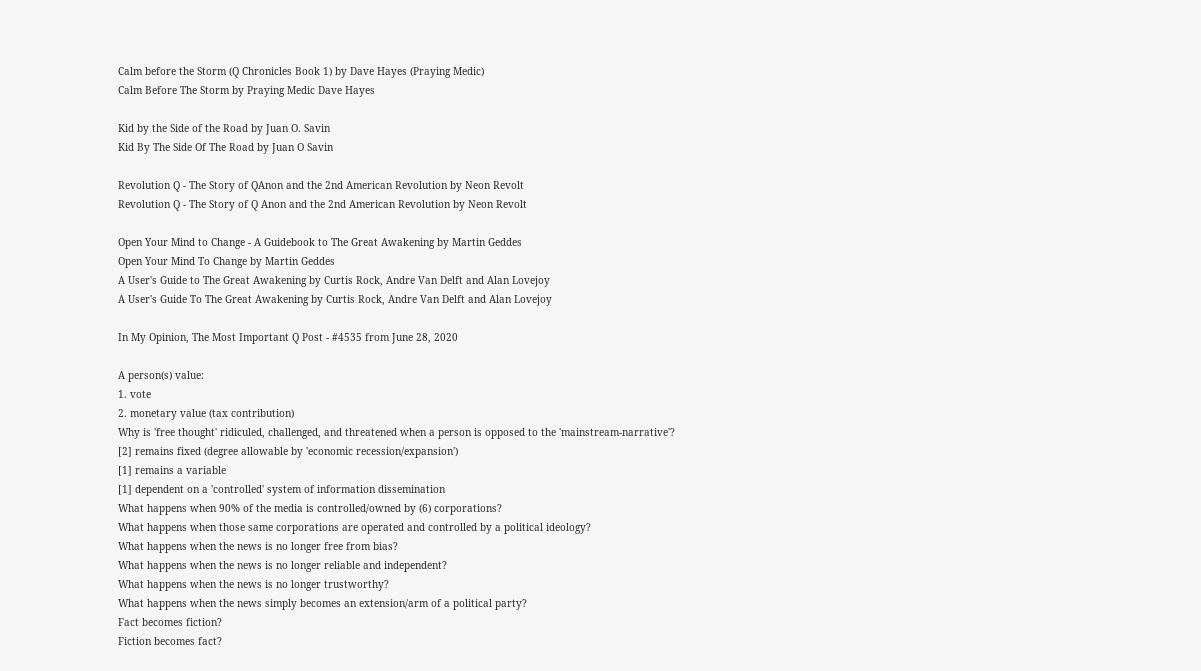Calm before the Storm (Q Chronicles Book 1) by Dave Hayes (Praying Medic)
Calm Before The Storm by Praying Medic Dave Hayes

Kid by the Side of the Road by Juan O. Savin
Kid By The Side Of The Road by Juan O Savin

Revolution Q - The Story of QAnon and the 2nd American Revolution by Neon Revolt
Revolution Q - The Story of Q Anon and the 2nd American Revolution by Neon Revolt

Open Your Mind to Change - A Guidebook to The Great Awakening by Martin Geddes
Open Your Mind To Change by Martin Geddes
A User's Guide to The Great Awakening by Curtis Rock, Andre Van Delft and Alan Lovejoy
A User's Guide To The Great Awakening by Curtis Rock, Andre Van Delft and Alan Lovejoy

In My Opinion, The Most Important Q Post - #4535 from June 28, 2020

A person(s) value:
1. vote
2. monetary value (tax contribution)
Why is 'free thought' ridiculed, challenged, and threatened when a person is opposed to the 'mainstream-narrative'?
[2] remains fixed (degree allowable by 'economic recession/expansion')
[1] remains a variable
[1] dependent on a 'controlled' system of information dissemination
What happens when 90% of the media is controlled/owned by (6) corporations?
What happens when those same corporations are operated and controlled by a political ideology?
What happens when the news is no longer free from bias?
What happens when the news is no longer reliable and independent?
What happens when the news is no longer trustworthy?
What happens when the news simply becomes an extension/arm of a political party?
Fact becomes fiction?
Fiction becomes fact?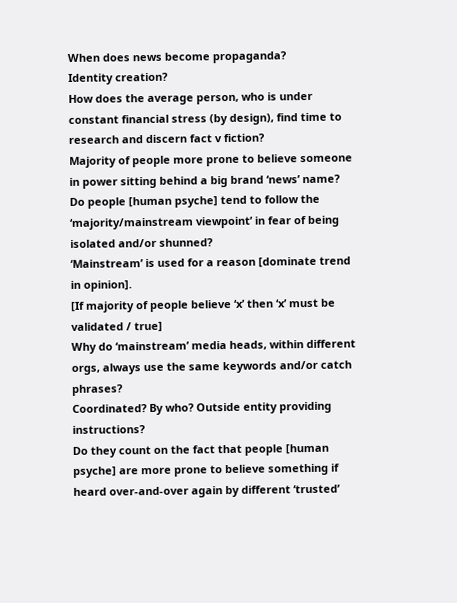When does news become propaganda?
Identity creation?
How does the average person, who is under constant financial stress (by design), find time to research and discern fact v fiction?
Majority of people more prone to believe someone in power sitting behind a big brand ‘news’ name?
Do people [human psyche] tend to follow the ‘majority/mainstream viewpoint’ in fear of being isolated and/or shunned?
‘Mainstream’ is used for a reason [dominate trend in opinion].
[If majority of people believe ‘x’ then ‘x’ must be validated / true]
Why do ‘mainstream’ media heads, within different orgs, always use the same keywords and/or catch phrases?
Coordinated? By who? Outside entity providing instructions?
Do they count on the fact that people [human psyche] are more prone to believe something if heard over-and-over again by different ‘trusted’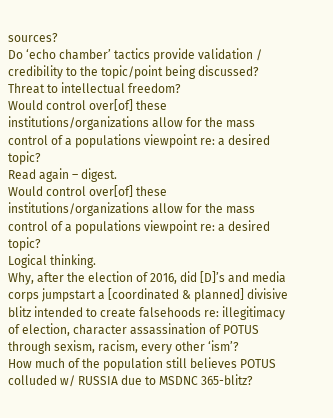sources?
Do ‘echo chamber’ tactics provide validation / credibility to the topic/point being discussed?
Threat to intellectual freedom?
Would control over[of] these institutions/organizations allow for the mass control of a populations viewpoint re: a desired topic?
Read again – digest.
Would control over[of] these institutions/organizations allow for the mass control of a populations viewpoint re: a desired topic?
Logical thinking.
Why, after the election of 2016, did [D]’s and media corps jumpstart a [coordinated & planned] divisive blitz intended to create falsehoods re: illegitimacy of election, character assassination of POTUS through sexism, racism, every other ‘ism’?
How much of the population still believes POTUS colluded w/ RUSSIA due to MSDNC 365-blitz?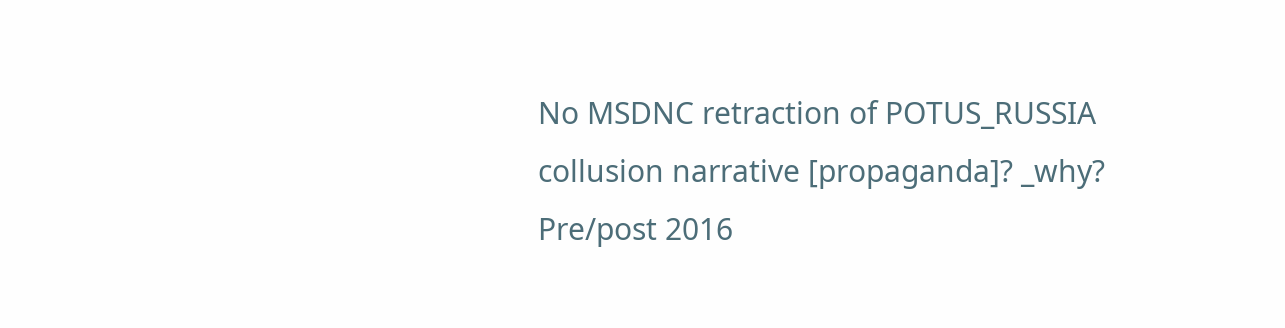No MSDNC retraction of POTUS_RUSSIA collusion narrative [propaganda]? _why?
Pre/post 2016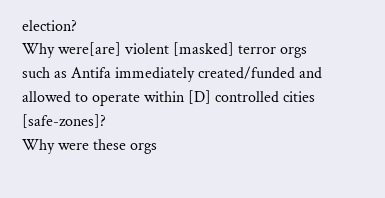election?
Why were[are] violent [masked] terror orgs such as Antifa immediately created/funded and allowed to operate within [D] controlled cities [safe-zones]?
Why were these orgs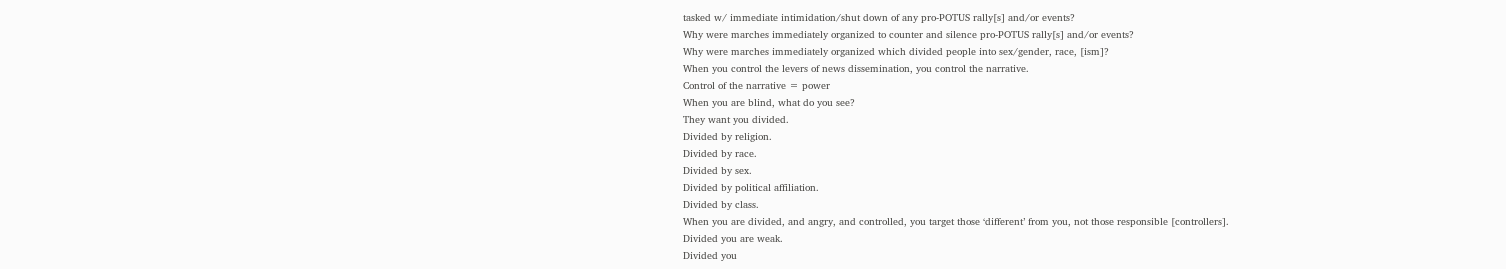tasked w/ immediate intimidation/shut down of any pro-POTUS rally[s] and/or events?
Why were marches immediately organized to counter and silence pro-POTUS rally[s] and/or events?
Why were marches immediately organized which divided people into sex/gender, race, [ism]?
When you control the levers of news dissemination, you control the narrative.
Control of the narrative = power
When you are blind, what do you see?
They want you divided.
Divided by religion.
Divided by race.
Divided by sex.
Divided by political affiliation.
Divided by class.
When you are divided, and angry, and controlled, you target those ‘different’ from you, not those responsible [controllers].
Divided you are weak.
Divided you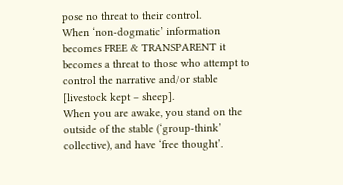pose no threat to their control.
When ‘non-dogmatic’ information becomes FREE & TRANSPARENT it becomes a threat to those who attempt to control the narrative and/or stable [livestock kept – sheep].
When you are awake, you stand on the outside of the stable (‘group-think’ collective), and have ‘free thought’.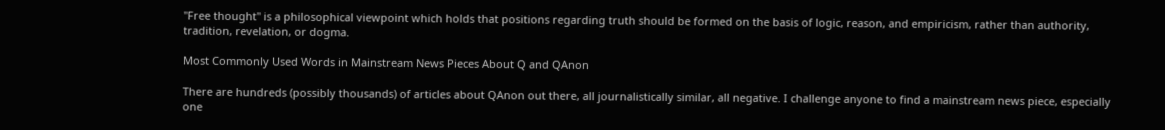"Free thought" is a philosophical viewpoint which holds that positions regarding truth should be formed on the basis of logic, reason, and empiricism, rather than authority, tradition, revelation, or dogma.

Most Commonly Used Words in Mainstream News Pieces About Q and QAnon

There are hundreds (possibly thousands) of articles about QAnon out there, all journalistically similar, all negative. I challenge anyone to find a mainstream news piece, especially one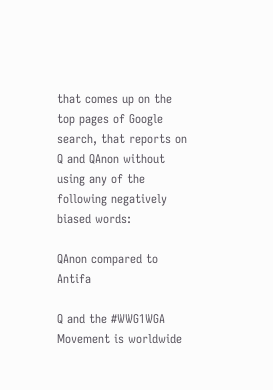that comes up on the top pages of Google search, that reports on Q and QAnon without using any of the following negatively biased words:

QAnon compared to Antifa

Q and the #WWG1WGA Movement is worldwide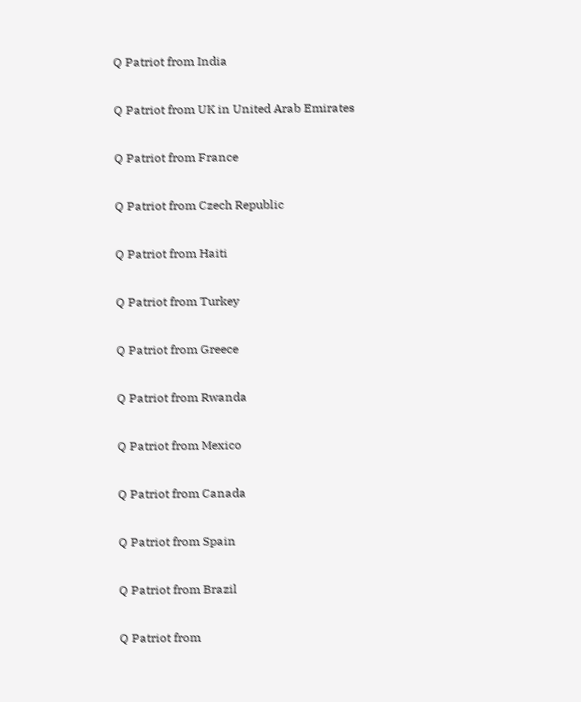Q Patriot from India

Q Patriot from UK in United Arab Emirates

Q Patriot from France

Q Patriot from Czech Republic

Q Patriot from Haiti

Q Patriot from Turkey

Q Patriot from Greece

Q Patriot from Rwanda

Q Patriot from Mexico

Q Patriot from Canada

Q Patriot from Spain

Q Patriot from Brazil

Q Patriot from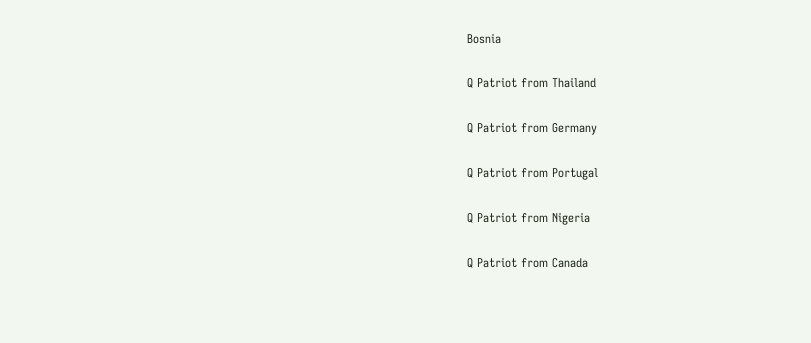Bosnia

Q Patriot from Thailand

Q Patriot from Germany

Q Patriot from Portugal

Q Patriot from Nigeria

Q Patriot from Canada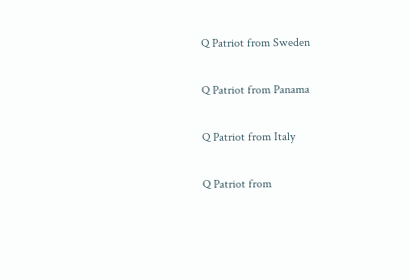Q Patriot from Sweden

Q Patriot from Panama

Q Patriot from Italy

Q Patriot from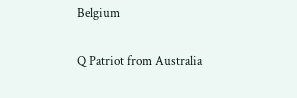Belgium

Q Patriot from Australia